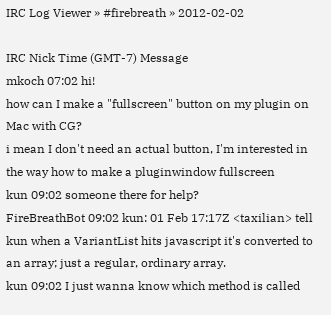IRC Log Viewer » #firebreath » 2012-02-02

IRC Nick Time (GMT-7) Message
mkoch 07:02 hi!
how can I make a "fullscreen" button on my plugin on Mac with CG?
i mean I don't need an actual button, I'm interested in the way how to make a pluginwindow fullscreen
kun 09:02 someone there for help?
FireBreathBot 09:02 kun: 01 Feb 17:17Z <taxilian> tell kun when a VariantList hits javascript it's converted to an array; just a regular, ordinary array.
kun 09:02 I just wanna know which method is called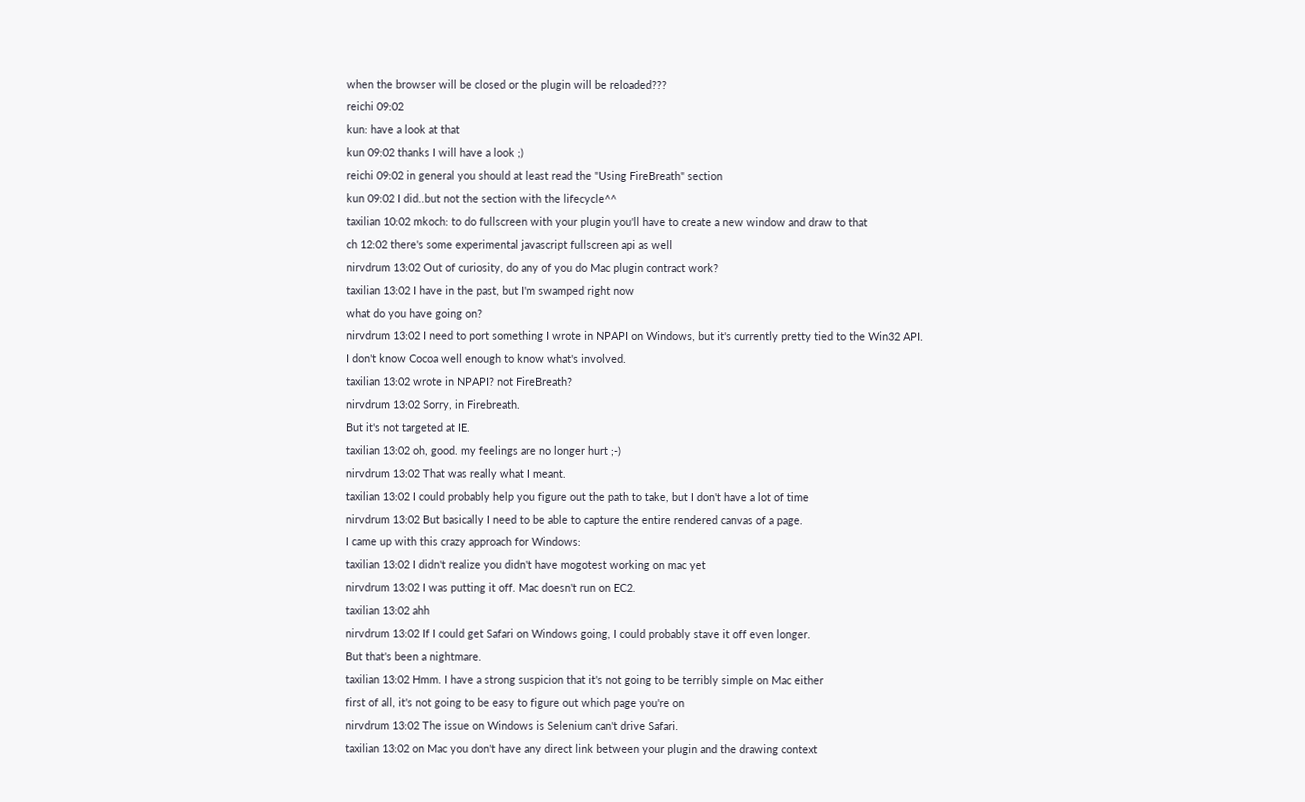when the browser will be closed or the plugin will be reloaded???
reichi 09:02
kun: have a look at that
kun 09:02 thanks I will have a look ;)
reichi 09:02 in general you should at least read the "Using FireBreath" section
kun 09:02 I did..but not the section with the lifecycle^^
taxilian 10:02 mkoch: to do fullscreen with your plugin you'll have to create a new window and draw to that
ch 12:02 there's some experimental javascript fullscreen api as well
nirvdrum 13:02 Out of curiosity, do any of you do Mac plugin contract work?
taxilian 13:02 I have in the past, but I'm swamped right now
what do you have going on?
nirvdrum 13:02 I need to port something I wrote in NPAPI on Windows, but it's currently pretty tied to the Win32 API.
I don't know Cocoa well enough to know what's involved.
taxilian 13:02 wrote in NPAPI? not FireBreath?
nirvdrum 13:02 Sorry, in Firebreath.
But it's not targeted at IE.
taxilian 13:02 oh, good. my feelings are no longer hurt ;-)
nirvdrum 13:02 That was really what I meant.
taxilian 13:02 I could probably help you figure out the path to take, but I don't have a lot of time
nirvdrum 13:02 But basically I need to be able to capture the entire rendered canvas of a page.
I came up with this crazy approach for Windows:
taxilian 13:02 I didn't realize you didn't have mogotest working on mac yet
nirvdrum 13:02 I was putting it off. Mac doesn't run on EC2.
taxilian 13:02 ahh
nirvdrum 13:02 If I could get Safari on Windows going, I could probably stave it off even longer.
But that's been a nightmare.
taxilian 13:02 Hmm. I have a strong suspicion that it's not going to be terribly simple on Mac either
first of all, it's not going to be easy to figure out which page you're on
nirvdrum 13:02 The issue on Windows is Selenium can't drive Safari.
taxilian 13:02 on Mac you don't have any direct link between your plugin and the drawing context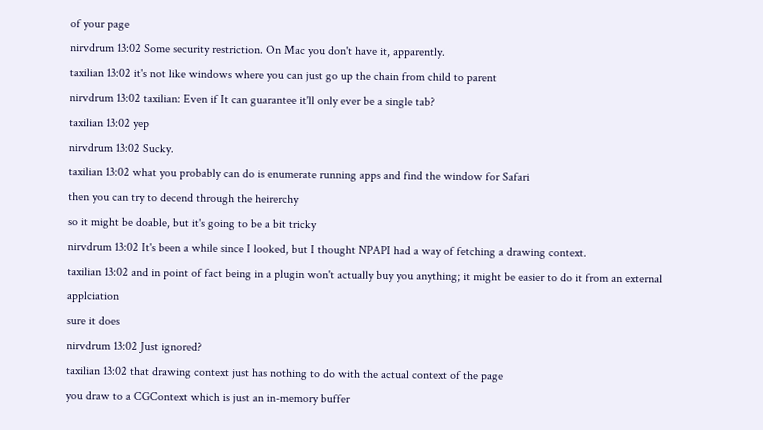of your page
nirvdrum 13:02 Some security restriction. On Mac you don't have it, apparently.
taxilian 13:02 it's not like windows where you can just go up the chain from child to parent
nirvdrum 13:02 taxilian: Even if It can guarantee it'll only ever be a single tab?
taxilian 13:02 yep
nirvdrum 13:02 Sucky.
taxilian 13:02 what you probably can do is enumerate running apps and find the window for Safari
then you can try to decend through the heirerchy
so it might be doable, but it's going to be a bit tricky
nirvdrum 13:02 It's been a while since I looked, but I thought NPAPI had a way of fetching a drawing context.
taxilian 13:02 and in point of fact being in a plugin won't actually buy you anything; it might be easier to do it from an external applciation
sure it does
nirvdrum 13:02 Just ignored?
taxilian 13:02 that drawing context just has nothing to do with the actual context of the page
you draw to a CGContext which is just an in-memory buffer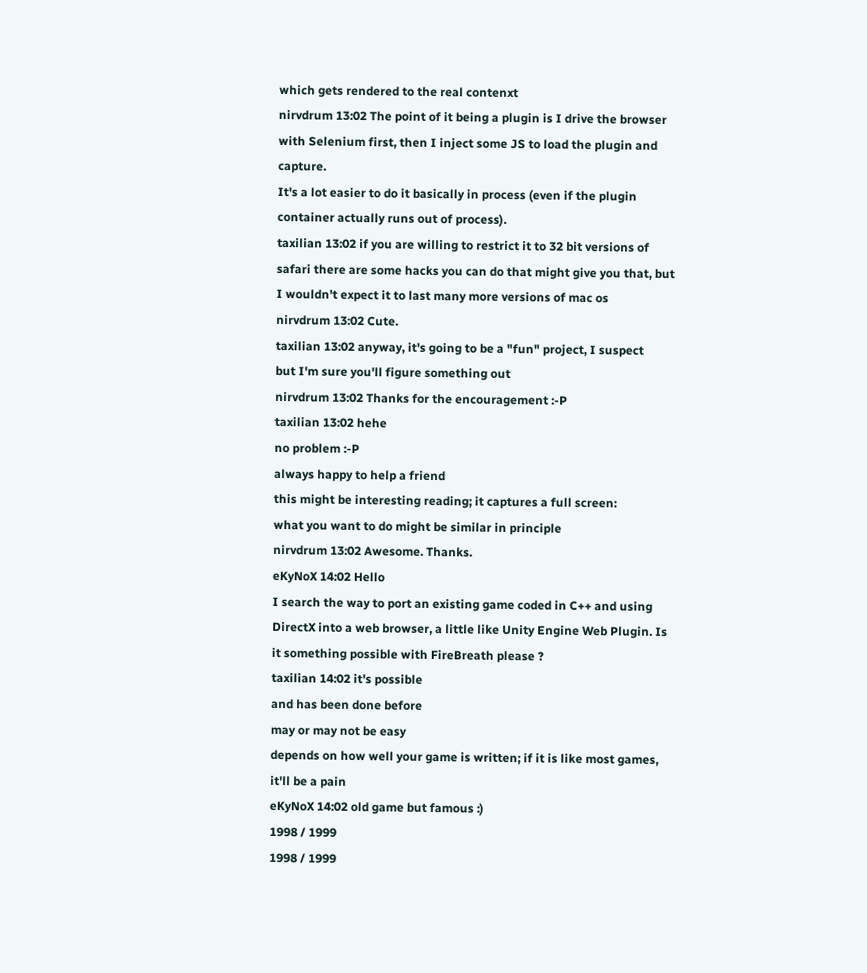which gets rendered to the real contenxt
nirvdrum 13:02 The point of it being a plugin is I drive the browser with Selenium first, then I inject some JS to load the plugin and capture.
It's a lot easier to do it basically in process (even if the plugin container actually runs out of process).
taxilian 13:02 if you are willing to restrict it to 32 bit versions of safari there are some hacks you can do that might give you that, but I wouldn't expect it to last many more versions of mac os
nirvdrum 13:02 Cute.
taxilian 13:02 anyway, it's going to be a "fun" project, I suspect
but I'm sure you'll figure something out
nirvdrum 13:02 Thanks for the encouragement :-P
taxilian 13:02 hehe
no problem :-P
always happy to help a friend
this might be interesting reading; it captures a full screen:
what you want to do might be similar in principle
nirvdrum 13:02 Awesome. Thanks.
eKyNoX 14:02 Hello
I search the way to port an existing game coded in C++ and using DirectX into a web browser, a little like Unity Engine Web Plugin. Is it something possible with FireBreath please ?
taxilian 14:02 it's possible
and has been done before
may or may not be easy
depends on how well your game is written; if it is like most games, it'll be a pain
eKyNoX 14:02 old game but famous :)
1998 / 1999
1998 / 1999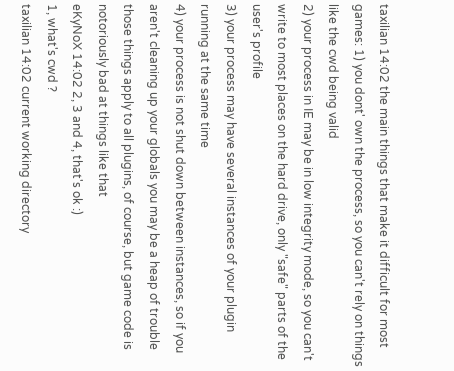taxilian 14:02 the main things that make it difficult for most games: 1) you dont' own the process, so you can't rely on things like the cwd being valid
2) your process in IE may be in low integrity mode, so you can't write to most places on the hard drive, only "safe" parts of the user's profile
3) your process may have several instances of your plugin running at the same time
4) your process is not shut down between instances, so if you aren't cleaning up your globals you may be a heap of trouble
those things apply to all plugins, of course, but game code is notoriously bad at things like that
eKyNoX 14:02 2, 3 and 4, that's ok :)
1, what's cwd ?
taxilian 14:02 current working directory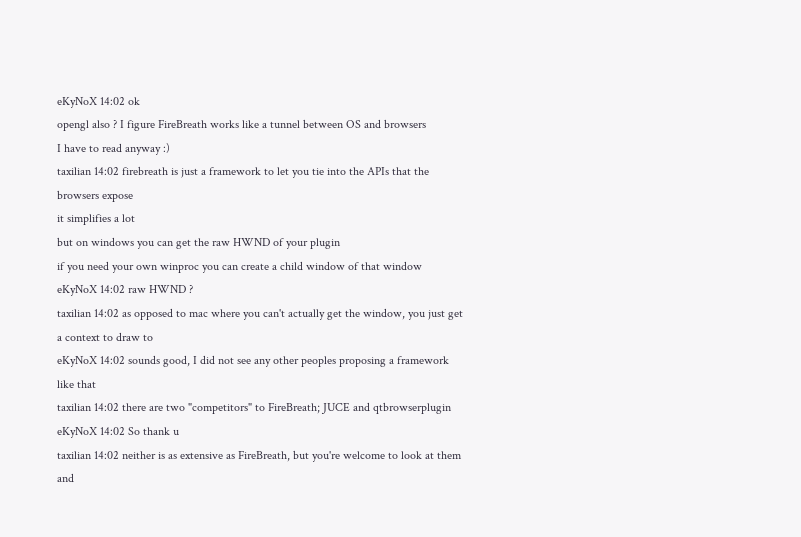eKyNoX 14:02 ok
opengl also ? I figure FireBreath works like a tunnel between OS and browsers
I have to read anyway :)
taxilian 14:02 firebreath is just a framework to let you tie into the APIs that the browsers expose
it simplifies a lot
but on windows you can get the raw HWND of your plugin
if you need your own winproc you can create a child window of that window
eKyNoX 14:02 raw HWND ?
taxilian 14:02 as opposed to mac where you can't actually get the window, you just get a context to draw to
eKyNoX 14:02 sounds good, I did not see any other peoples proposing a framework like that
taxilian 14:02 there are two "competitors" to FireBreath; JUCE and qtbrowserplugin
eKyNoX 14:02 So thank u
taxilian 14:02 neither is as extensive as FireBreath, but you're welcome to look at them
and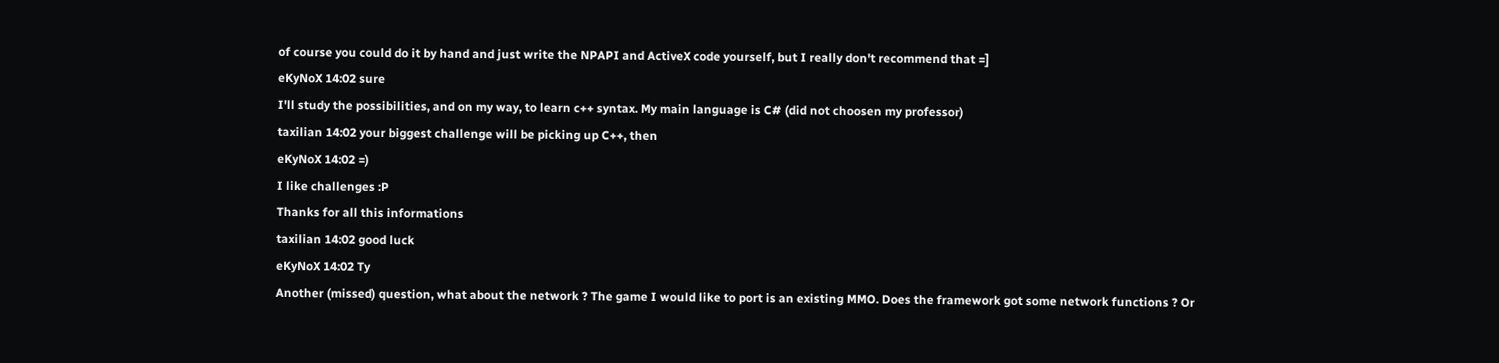of course you could do it by hand and just write the NPAPI and ActiveX code yourself, but I really don't recommend that =]
eKyNoX 14:02 sure
I'll study the possibilities, and on my way, to learn c++ syntax. My main language is C# (did not choosen my professor)
taxilian 14:02 your biggest challenge will be picking up C++, then
eKyNoX 14:02 =)
I like challenges :P
Thanks for all this informations
taxilian 14:02 good luck
eKyNoX 14:02 Ty
Another (missed) question, what about the network ? The game I would like to port is an existing MMO. Does the framework got some network functions ? Or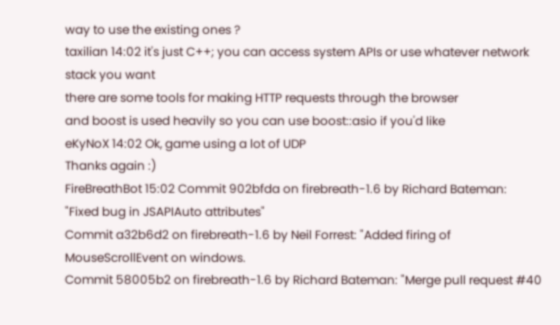way to use the existing ones ?
taxilian 14:02 it's just C++; you can access system APIs or use whatever network stack you want
there are some tools for making HTTP requests through the browser
and boost is used heavily so you can use boost::asio if you'd like
eKyNoX 14:02 Ok, game using a lot of UDP
Thanks again :)
FireBreathBot 15:02 Commit 902bfda on firebreath-1.6 by Richard Bateman: "Fixed bug in JSAPIAuto attributes"
Commit a32b6d2 on firebreath-1.6 by Neil Forrest: "Added firing of MouseScrollEvent on windows.
Commit 58005b2 on firebreath-1.6 by Richard Bateman: "Merge pull request #40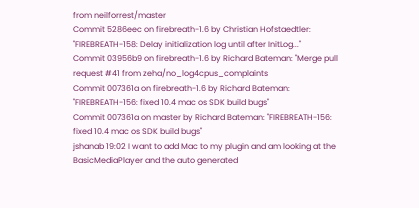from neilforrest/master
Commit 5286eec on firebreath-1.6 by Christian Hofstaedtler: "FIREBREATH-158: Delay initialization log until after InitLog..."
Commit 03956b9 on firebreath-1.6 by Richard Bateman: "Merge pull request #41 from zeha/no_log4cpus_complaints
Commit 007361a on firebreath-1.6 by Richard Bateman: "FIREBREATH-156: fixed 10.4 mac os SDK build bugs"
Commit 007361a on master by Richard Bateman: "FIREBREATH-156: fixed 10.4 mac os SDK build bugs"
jshanab 19:02 I want to add Mac to my plugin and am looking at the BasicMediaPlayer and the auto generated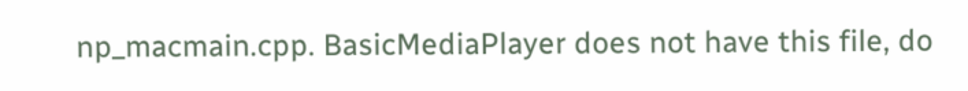np_macmain.cpp. BasicMediaPlayer does not have this file, do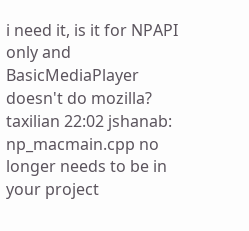i need it, is it for NPAPI only and BasicMediaPlayer doesn't do mozilla?
taxilian 22:02 jshanab: np_macmain.cpp no longer needs to be in your project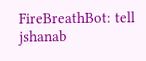FireBreathBot: tell jshanab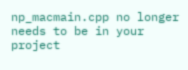np_macmain.cpp no longer needs to be in your project